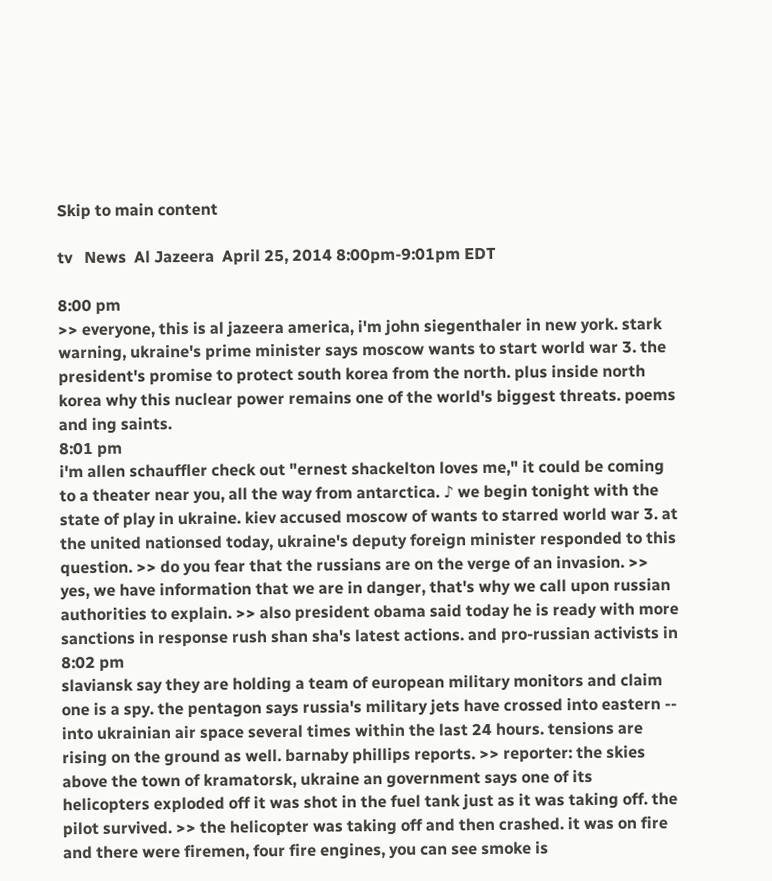Skip to main content

tv   News  Al Jazeera  April 25, 2014 8:00pm-9:01pm EDT

8:00 pm
>> everyone, this is al jazeera america, i'm john siegenthaler in new york. stark warning, ukraine's prime minister says moscow wants to start world war 3. the president's promise to protect south korea from the north. plus inside north korea why this nuclear power remains one of the world's biggest threats. poems and ing saints.
8:01 pm
i'm allen schauffler check out "ernest shackelton loves me," it could be coming to a theater near you, all the way from antarctica. ♪ we begin tonight with the state of play in ukraine. kiev accused moscow of wants to starred world war 3. at the united nationsed today, ukraine's deputy foreign minister responded to this question. >> do you fear that the russians are on the verge of an invasion. >> yes, we have information that we are in danger, that's why we call upon russian authorities to explain. >> also president obama said today he is ready with more sanctions in response rush shan sha's latest actions. and pro-russian activists in
8:02 pm
slaviansk say they are holding a team of european military monitors and claim one is a spy. the pentagon says russia's military jets have crossed into eastern -- into ukrainian air space several times within the last 24 hours. tensions are rising on the ground as well. barnaby phillips reports. >> reporter: the skies above the town of kramatorsk, ukraine an government says one of its helicopters exploded off it was shot in the fuel tank just as it was taking off. the pilot survived. >> the helicopter was taking off and then crashed. it was on fire and there were firemen, four fire engines, you can see smoke is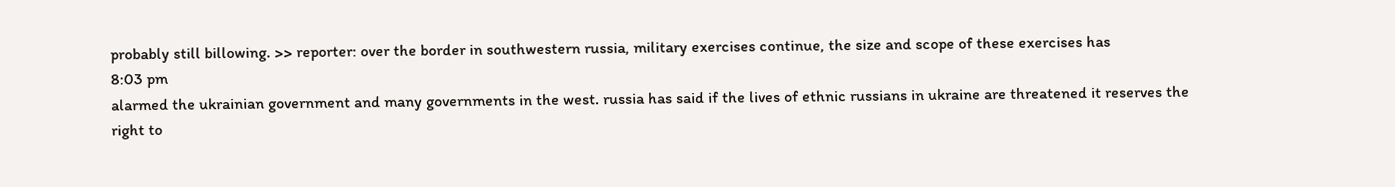probably still billowing. >> reporter: over the border in southwestern russia, military exercises continue, the size and scope of these exercises has
8:03 pm
alarmed the ukrainian government and many governments in the west. russia has said if the lives of ethnic russians in ukraine are threatened it reserves the right to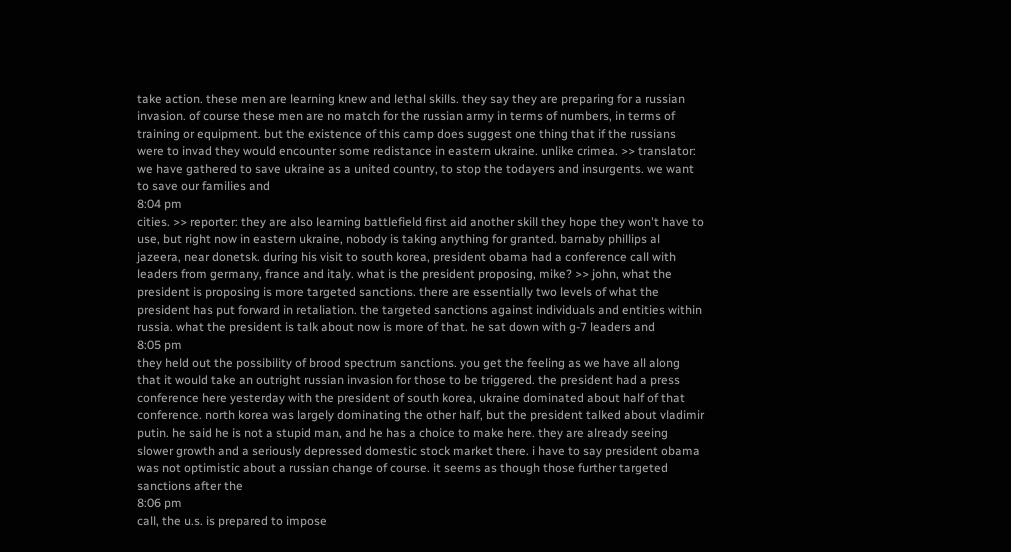take action. these men are learning knew and lethal skills. they say they are preparing for a russian invasion. of course these men are no match for the russian army in terms of numbers, in terms of training or equipment. but the existence of this camp does suggest one thing that if the russians were to invad they would encounter some redistance in eastern ukraine. unlike crimea. >> translator: we have gathered to save ukraine as a united country, to stop the todayers and insurgents. we want to save our families and
8:04 pm
cities. >> reporter: they are also learning battlefield first aid another skill they hope they won't have to use, but right now in eastern ukraine, nobody is taking anything for granted. barnaby phillips al jazeera, near donetsk. during his visit to south korea, president obama had a conference call with leaders from germany, france and italy. what is the president proposing, mike? >> john, what the president is proposing is more targeted sanctions. there are essentially two levels of what the president has put forward in retaliation. the targeted sanctions against individuals and entities within russia. what the president is talk about now is more of that. he sat down with g-7 leaders and
8:05 pm
they held out the possibility of brood spectrum sanctions. you get the feeling as we have all along that it would take an outright russian invasion for those to be triggered. the president had a press conference here yesterday with the president of south korea, ukraine dominated about half of that conference. north korea was largely dominating the other half, but the president talked about vladimir putin. he said he is not a stupid man, and he has a choice to make here. they are already seeing slower growth and a seriously depressed domestic stock market there. i have to say president obama was not optimistic about a russian change of course. it seems as though those further targeted sanctions after the
8:06 pm
call, the u.s. is prepared to impose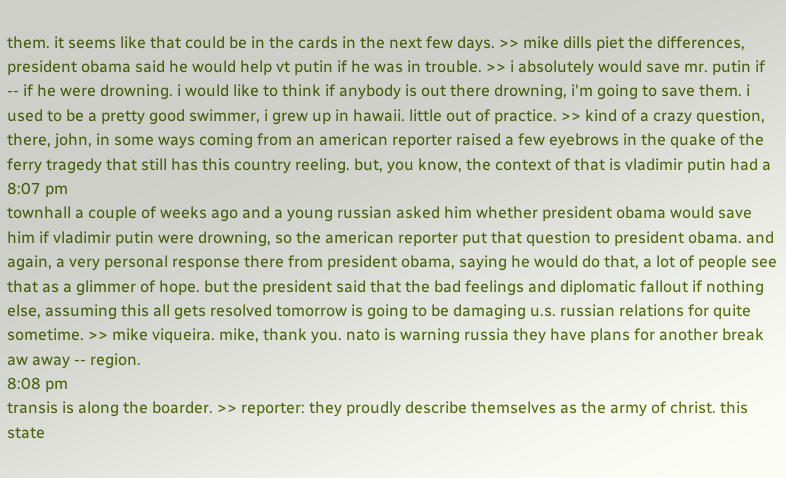them. it seems like that could be in the cards in the next few days. >> mike dills piet the differences, president obama said he would help vt putin if he was in trouble. >> i absolutely would save mr. putin if -- if he were drowning. i would like to think if anybody is out there drowning, i'm going to save them. i used to be a pretty good swimmer, i grew up in hawaii. little out of practice. >> kind of a crazy question, there, john, in some ways coming from an american reporter raised a few eyebrows in the quake of the ferry tragedy that still has this country reeling. but, you know, the context of that is vladimir putin had a
8:07 pm
townhall a couple of weeks ago and a young russian asked him whether president obama would save him if vladimir putin were drowning, so the american reporter put that question to president obama. and again, a very personal response there from president obama, saying he would do that, a lot of people see that as a glimmer of hope. but the president said that the bad feelings and diplomatic fallout if nothing else, assuming this all gets resolved tomorrow is going to be damaging u.s. russian relations for quite sometime. >> mike viqueira. mike, thank you. nato is warning russia they have plans for another break aw away -- region.
8:08 pm
transis is along the boarder. >> reporter: they proudly describe themselves as the army of christ. this state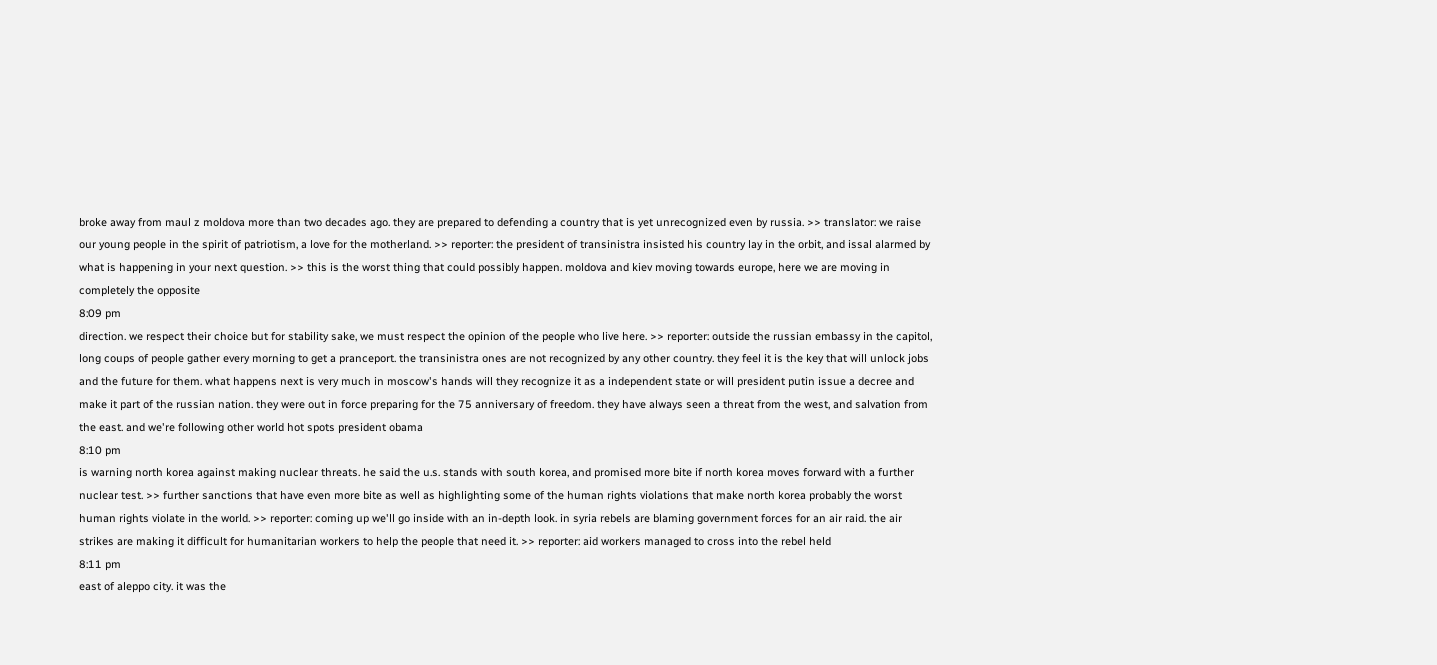broke away from maul z moldova more than two decades ago. they are prepared to defending a country that is yet unrecognized even by russia. >> translator: we raise our young people in the spirit of patriotism, a love for the motherland. >> reporter: the president of transinistra insisted his country lay in the orbit, and issal alarmed by what is happening in your next question. >> this is the worst thing that could possibly happen. moldova and kiev moving towards europe, here we are moving in completely the opposite
8:09 pm
direction. we respect their choice but for stability sake, we must respect the opinion of the people who live here. >> reporter: outside the russian embassy in the capitol, long coups of people gather every morning to get a pranceport. the transinistra ones are not recognized by any other country. they feel it is the key that will unlock jobs and the future for them. what happens next is very much in moscow's hands will they recognize it as a independent state or will president putin issue a decree and make it part of the russian nation. they were out in force preparing for the 75 anniversary of freedom. they have always seen a threat from the west, and salvation from the east. and we're following other world hot spots president obama
8:10 pm
is warning north korea against making nuclear threats. he said the u.s. stands with south korea, and promised more bite if north korea moves forward with a further nuclear test. >> further sanctions that have even more bite as well as highlighting some of the human rights violations that make north korea probably the worst human rights violate in the world. >> reporter: coming up we'll go inside with an in-depth look. in syria rebels are blaming government forces for an air raid. the air strikes are making it difficult for humanitarian workers to help the people that need it. >> reporter: aid workers managed to cross into the rebel held
8:11 pm
east of aleppo city. it was the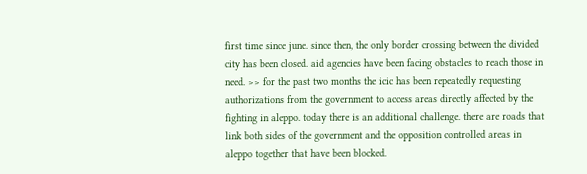first time since june. since then, the only border crossing between the divided city has been closed. aid agencies have been facing obstacles to reach those in need. >> for the past two months the icic has been repeatedly requesting authorizations from the government to access areas directly affected by the fighting in aleppo. today there is an additional challenge. there are roads that link both sides of the government and the opposition controlled areas in aleppo together that have been blocked.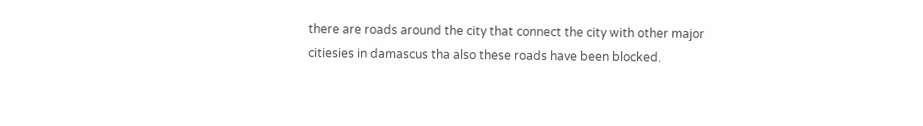there are roads around the city that connect the city with other major citiesies in damascus tha also these roads have been blocked.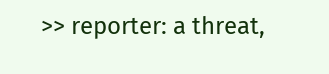>> reporter: a threat,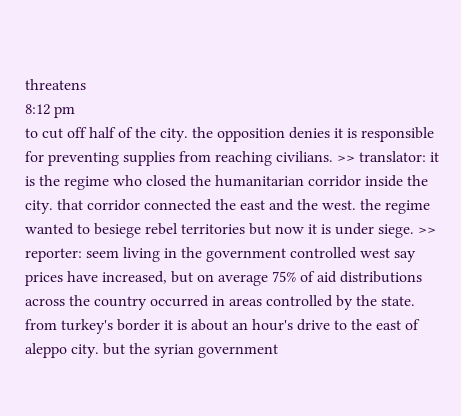threatens
8:12 pm
to cut off half of the city. the opposition denies it is responsible for preventing supplies from reaching civilians. >> translator: it is the regime who closed the humanitarian corridor inside the city. that corridor connected the east and the west. the regime wanted to besiege rebel territories but now it is under siege. >> reporter: seem living in the government controlled west say prices have increased, but on average 75% of aid distributions across the country occurred in areas controlled by the state. from turkey's border it is about an hour's drive to the east of aleppo city. but the syrian government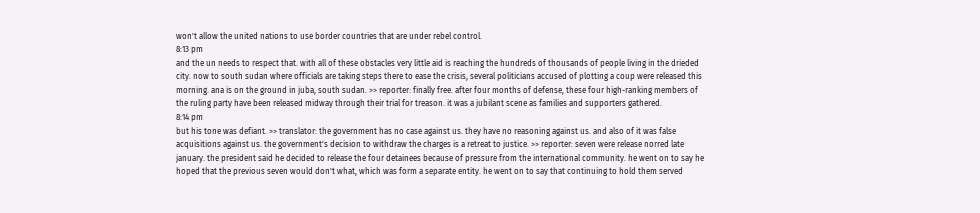won't allow the united nations to use border countries that are under rebel control.
8:13 pm
and the un needs to respect that. with all of these obstacles very little aid is reaching the hundreds of thousands of people living in the drieded city. now to south sudan where officials are taking steps there to ease the crisis, several politicians accused of plotting a coup were released this morning. ana is on the ground in juba, south sudan. >> reporter: finally free. after four months of defense, these four high-ranking members of the ruling party have been released midway through their trial for treason. it was a jubilant scene as families and supporters gathered.
8:14 pm
but his tone was defiant. >> translator: the government has no case against us. they have no reasoning against us. and also of it was false acquisitions against us. the government's decision to withdraw the charges is a retreat to justice. >> reporter: seven were release norred late january. the president said he decided to release the four detainees because of pressure from the international community. he went on to say he hoped that the previous seven would don't what, which was form a separate entity. he went on to say that continuing to hold them served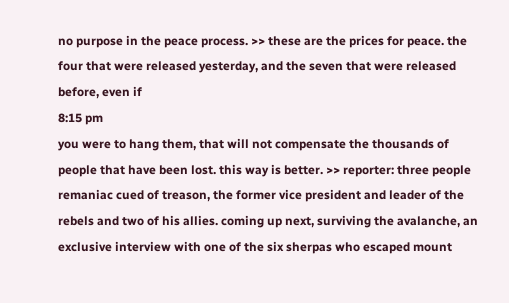no purpose in the peace process. >> these are the prices for peace. the four that were released yesterday, and the seven that were released before, even if
8:15 pm
you were to hang them, that will not compensate the thousands of people that have been lost. this way is better. >> reporter: three people remaniac cued of treason, the former vice president and leader of the rebels and two of his allies. coming up next, surviving the avalanche, an exclusive interview with one of the six sherpas who escaped mount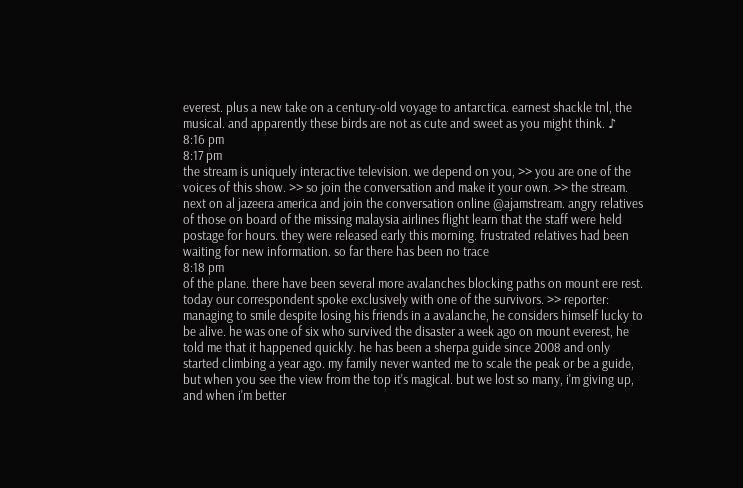everest. plus a new take on a century-old voyage to antarctica. earnest shackle tnl, the musical. and apparently these birds are not as cute and sweet as you might think. ♪
8:16 pm
8:17 pm
the stream is uniquely interactive television. we depend on you, >> you are one of the voices of this show. >> so join the conversation and make it your own. >> the stream. next on al jazeera america and join the conversation online @ajamstream. angry relatives of those on board of the missing malaysia airlines flight learn that the staff were held postage for hours. they were released early this morning. frustrated relatives had been waiting for new information. so far there has been no trace
8:18 pm
of the plane. there have been several more avalanches blocking paths on mount ere rest. today our correspondent spoke exclusively with one of the survivors. >> reporter: managing to smile despite losing his friends in a avalanche, he considers himself lucky to be alive. he was one of six who survived the disaster a week ago on mount everest, he told me that it happened quickly. he has been a sherpa guide since 2008 and only started climbing a year ago. my family never wanted me to scale the peak or be a guide, but when you see the view from the top it's magical. but we lost so many, i'm giving up, and when i'm better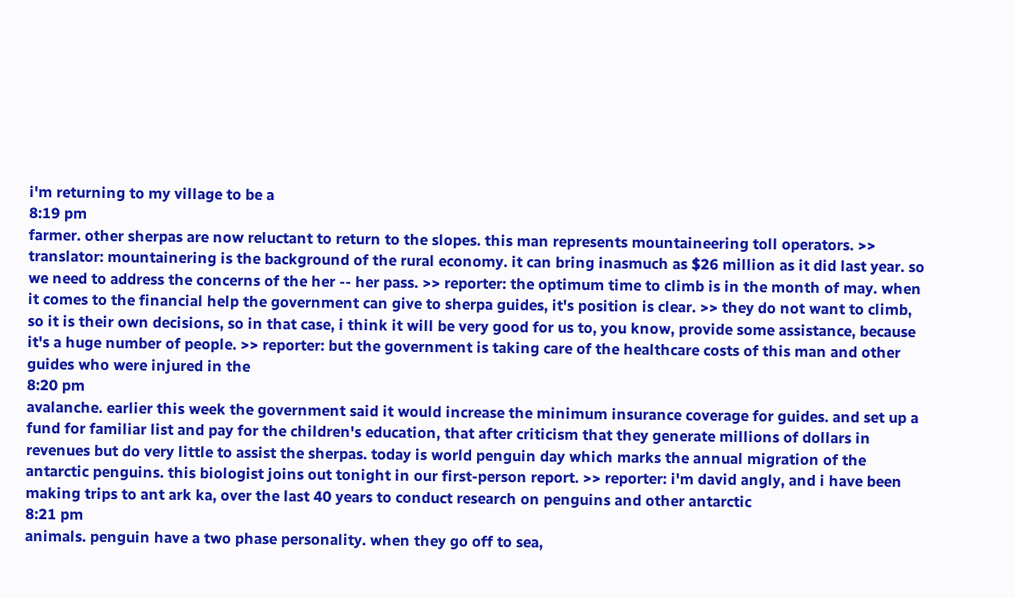i'm returning to my village to be a
8:19 pm
farmer. other sherpas are now reluctant to return to the slopes. this man represents mountaineering toll operators. >> translator: mountainering is the background of the rural economy. it can bring inasmuch as $26 million as it did last year. so we need to address the concerns of the her -- her pass. >> reporter: the optimum time to climb is in the month of may. when it comes to the financial help the government can give to sherpa guides, it's position is clear. >> they do not want to climb, so it is their own decisions, so in that case, i think it will be very good for us to, you know, provide some assistance, because it's a huge number of people. >> reporter: but the government is taking care of the healthcare costs of this man and other guides who were injured in the
8:20 pm
avalanche. earlier this week the government said it would increase the minimum insurance coverage for guides. and set up a fund for familiar list and pay for the children's education, that after criticism that they generate millions of dollars in revenues but do very little to assist the sherpas. today is world penguin day which marks the annual migration of the antarctic penguins. this biologist joins out tonight in our first-person report. >> reporter: i'm david angly, and i have been making trips to ant ark ka, over the last 40 years to conduct research on penguins and other antarctic
8:21 pm
animals. penguin have a two phase personality. when they go off to sea,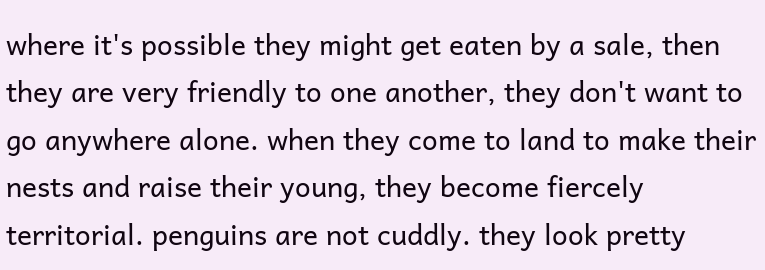where it's possible they might get eaten by a sale, then they are very friendly to one another, they don't want to go anywhere alone. when they come to land to make their nests and raise their young, they become fiercely territorial. penguins are not cuddly. they look pretty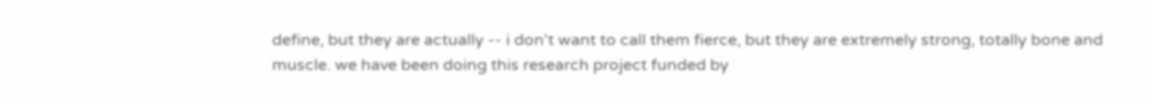define, but they are actually -- i don't want to call them fierce, but they are extremely strong, totally bone and muscle. we have been doing this research project funded by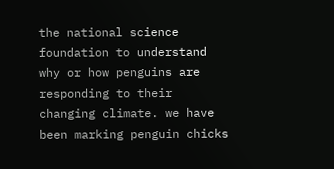the national science foundation to understand why or how penguins are responding to their changing climate. we have been marking penguin chicks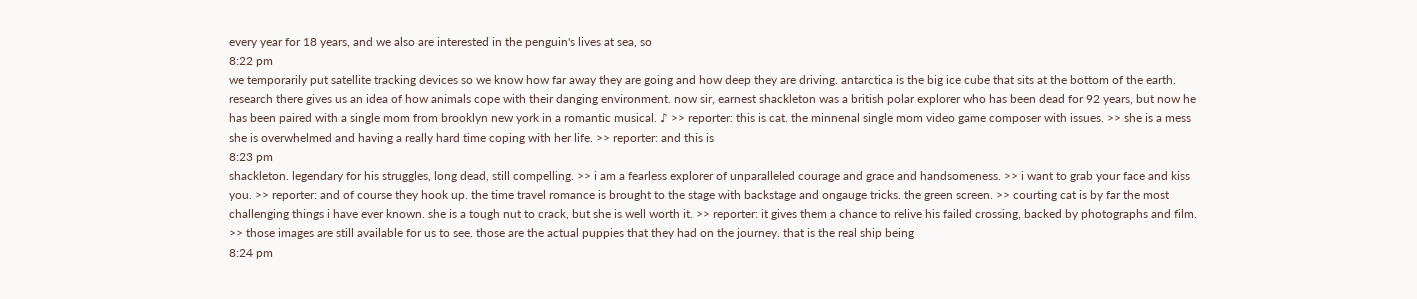every year for 18 years, and we also are interested in the penguin's lives at sea, so
8:22 pm
we temporarily put satellite tracking devices so we know how far away they are going and how deep they are driving. antarctica is the big ice cube that sits at the bottom of the earth. research there gives us an idea of how animals cope with their danging environment. now sir, earnest shackleton was a british polar explorer who has been dead for 92 years, but now he has been paired with a single mom from brooklyn new york in a romantic musical. ♪ >> reporter: this is cat. the minnenal single mom video game composer with issues. >> she is a mess she is overwhelmed and having a really hard time coping with her life. >> reporter: and this is
8:23 pm
shackleton. legendary for his struggles, long dead, still compelling. >> i am a fearless explorer of unparalleled courage and grace and handsomeness. >> i want to grab your face and kiss you. >> reporter: and of course they hook up. the time travel romance is brought to the stage with backstage and ongauge tricks. the green screen. >> courting cat is by far the most challenging things i have ever known. she is a tough nut to crack, but she is well worth it. >> reporter: it gives them a chance to relive his failed crossing, backed by photographs and film. >> those images are still available for us to see. those are the actual puppies that they had on the journey. that is the real ship being
8:24 pm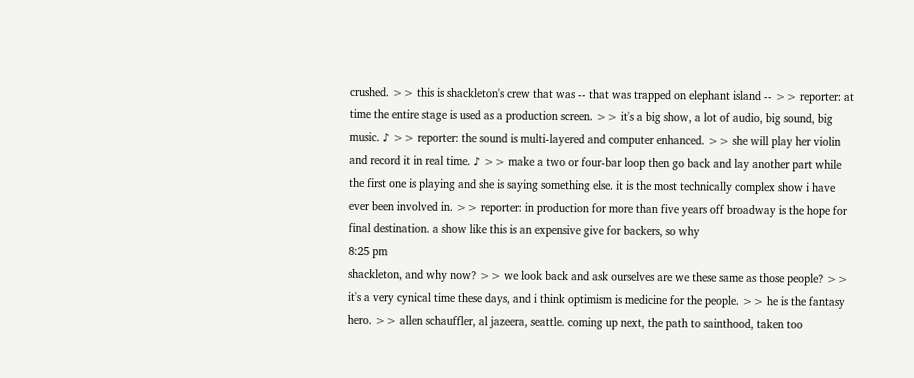crushed. >> this is shackleton's crew that was -- that was trapped on elephant island -- >> reporter: at time the entire stage is used as a production screen. >> it's a big show, a lot of audio, big sound, big music. ♪ >> reporter: the sound is multi-layered and computer enhanced. >> she will play her violin and record it in real time. ♪ >> make a two or four-bar loop then go back and lay another part while the first one is playing and she is saying something else. it is the most technically complex show i have ever been involved in. >> reporter: in production for more than five years off broadway is the hope for final destination. a show like this is an expensive give for backers, so why
8:25 pm
shackleton, and why now? >> we look back and ask ourselves are we these same as those people? >> it's a very cynical time these days, and i think optimism is medicine for the people. >> he is the fantasy hero. >> allen schauffler, al jazeera, seattle. coming up next, the path to sainthood, taken too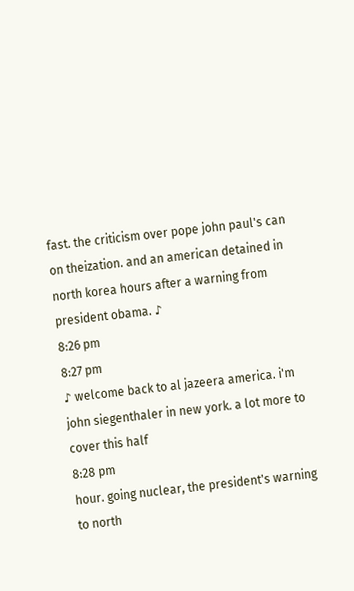fast. the criticism over pope john paul's can on theization. and an american detained in north korea hours after a warning from president obama. ♪
8:26 pm
8:27 pm
♪ welcome back to al jazeera america. i'm john siegenthaler in new york. a lot more to cover this half
8:28 pm
hour. going nuclear, the president's warning to north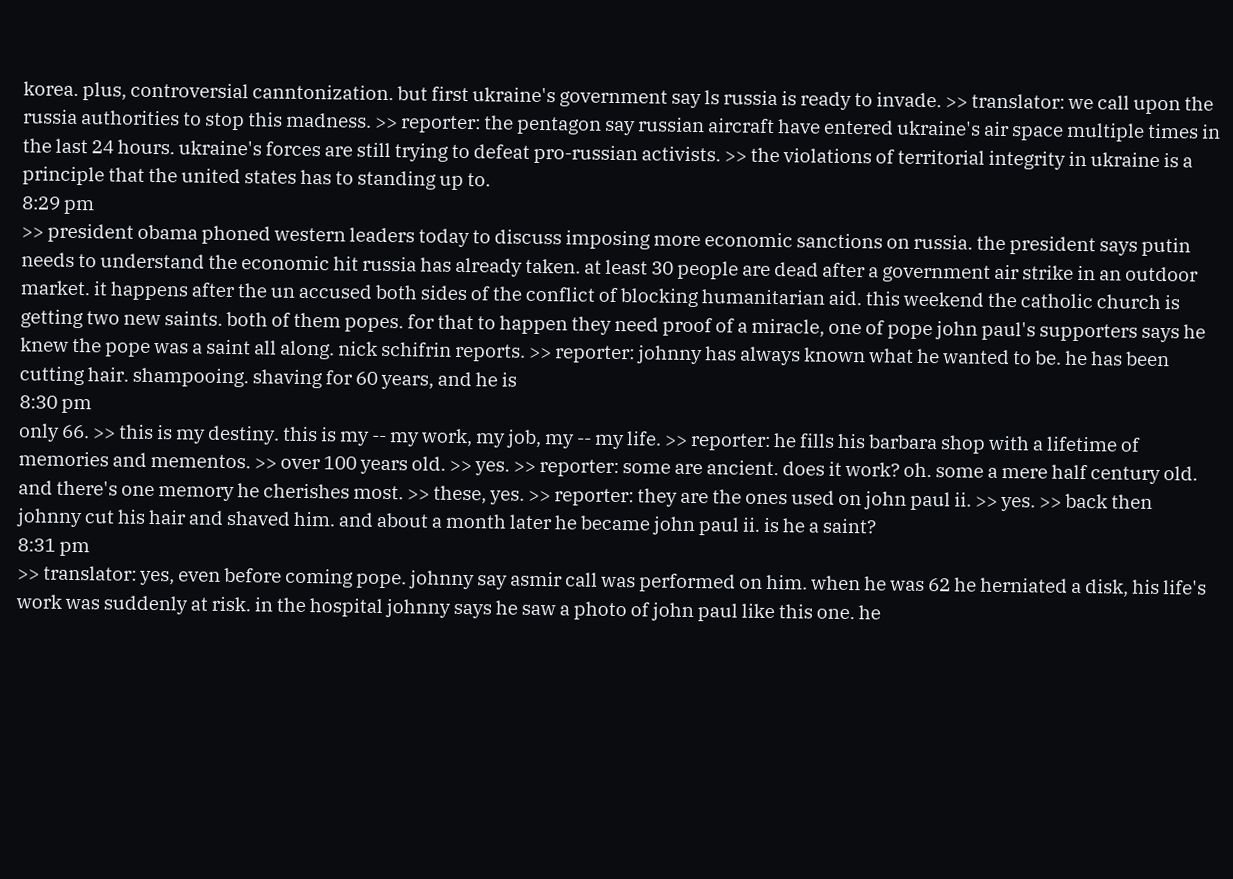korea. plus, controversial canntonization. but first ukraine's government say ls russia is ready to invade. >> translator: we call upon the russia authorities to stop this madness. >> reporter: the pentagon say russian aircraft have entered ukraine's air space multiple times in the last 24 hours. ukraine's forces are still trying to defeat pro-russian activists. >> the violations of territorial integrity in ukraine is a principle that the united states has to standing up to.
8:29 pm
>> president obama phoned western leaders today to discuss imposing more economic sanctions on russia. the president says putin needs to understand the economic hit russia has already taken. at least 30 people are dead after a government air strike in an outdoor market. it happens after the un accused both sides of the conflict of blocking humanitarian aid. this weekend the catholic church is getting two new saints. both of them popes. for that to happen they need proof of a miracle, one of pope john paul's supporters says he knew the pope was a saint all along. nick schifrin reports. >> reporter: johnny has always known what he wanted to be. he has been cutting hair. shampooing. shaving for 60 years, and he is
8:30 pm
only 66. >> this is my destiny. this is my -- my work, my job, my -- my life. >> reporter: he fills his barbara shop with a lifetime of memories and mementos. >> over 100 years old. >> yes. >> reporter: some are ancient. does it work? oh. some a mere half century old. and there's one memory he cherishes most. >> these, yes. >> reporter: they are the ones used on john paul ii. >> yes. >> back then johnny cut his hair and shaved him. and about a month later he became john paul ii. is he a saint?
8:31 pm
>> translator: yes, even before coming pope. johnny say asmir call was performed on him. when he was 62 he herniated a disk, his life's work was suddenly at risk. in the hospital johnny says he saw a photo of john paul like this one. he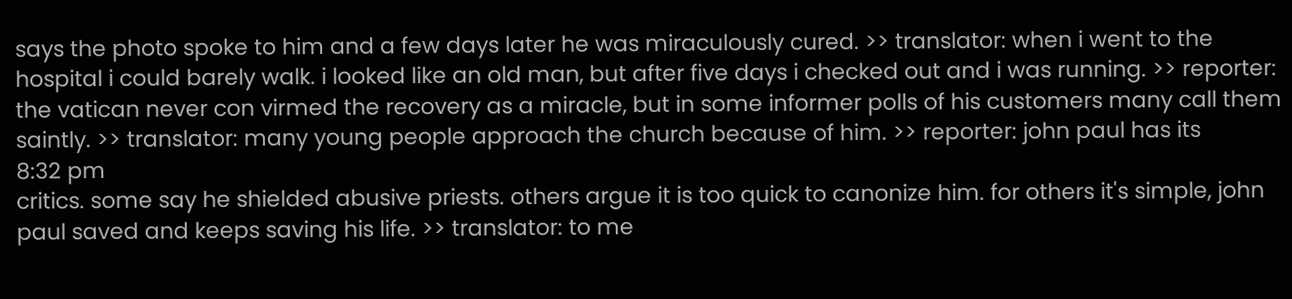says the photo spoke to him and a few days later he was miraculously cured. >> translator: when i went to the hospital i could barely walk. i looked like an old man, but after five days i checked out and i was running. >> reporter: the vatican never con virmed the recovery as a miracle, but in some informer polls of his customers many call them saintly. >> translator: many young people approach the church because of him. >> reporter: john paul has its
8:32 pm
critics. some say he shielded abusive priests. others argue it is too quick to canonize him. for others it's simple, john paul saved and keeps saving his life. >> translator: to me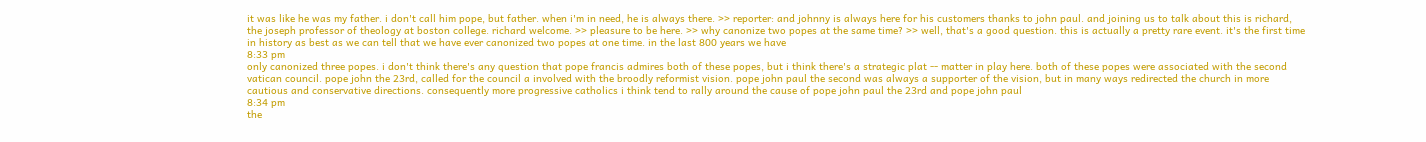it was like he was my father. i don't call him pope, but father. when i'm in need, he is always there. >> reporter: and johnny is always here for his customers thanks to john paul. and joining us to talk about this is richard, the joseph professor of theology at boston college. richard welcome. >> pleasure to be here. >> why canonize two popes at the same time? >> well, that's a good question. this is actually a pretty rare event. it's the first time in history as best as we can tell that we have ever canonized two popes at one time. in the last 800 years we have
8:33 pm
only canonized three popes. i don't think there's any question that pope francis admires both of these popes, but i think there's a strategic plat -- matter in play here. both of these popes were associated with the second vatican council. pope john the 23rd, called for the council a involved with the broodly reformist vision. pope john paul the second was always a supporter of the vision, but in many ways redirected the church in more cautious and conservative directions. consequently more progressive catholics i think tend to rally around the cause of pope john paul the 23rd and pope john paul
8:34 pm
the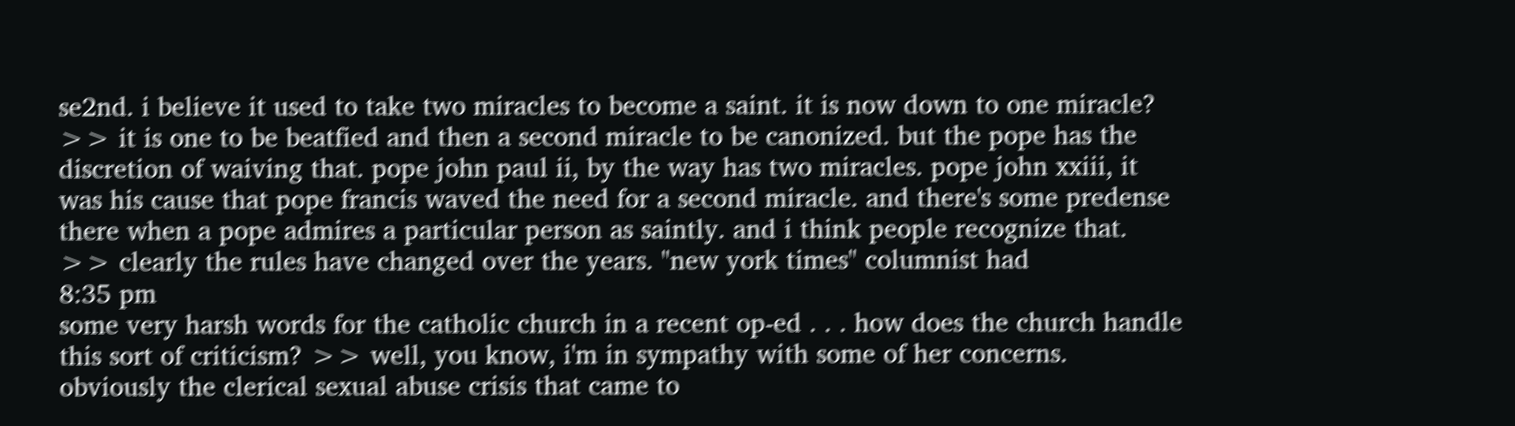se2nd. i believe it used to take two miracles to become a saint. it is now down to one miracle? >> it is one to be beatfied and then a second miracle to be canonized. but the pope has the discretion of waiving that. pope john paul ii, by the way has two miracles. pope john xxiii, it was his cause that pope francis waved the need for a second miracle. and there's some predense there when a pope admires a particular person as saintly. and i think people recognize that. >> clearly the rules have changed over the years. "new york times" columnist had
8:35 pm
some very harsh words for the catholic church in a recent op-ed . . . how does the church handle this sort of criticism? >> well, you know, i'm in sympathy with some of her concerns. obviously the clerical sexual abuse crisis that came to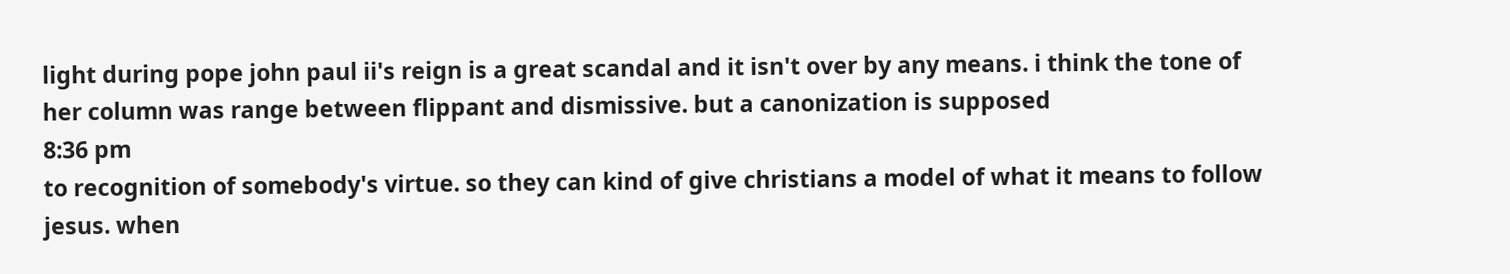light during pope john paul ii's reign is a great scandal and it isn't over by any means. i think the tone of her column was range between flippant and dismissive. but a canonization is supposed
8:36 pm
to recognition of somebody's virtue. so they can kind of give christians a model of what it means to follow jesus. when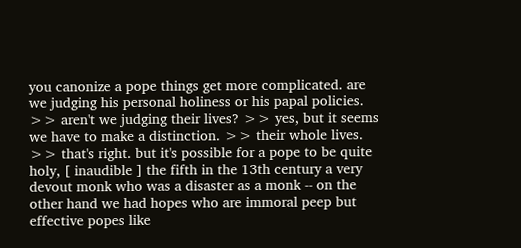you canonize a pope things get more complicated. are we judging his personal holiness or his papal policies. >> aren't we judging their lives? >> yes, but it seems we have to make a distinction. >> their whole lives. >> that's right. but it's possible for a pope to be quite holy, [ inaudible ] the fifth in the 13th century a very devout monk who was a disaster as a monk -- on the other hand we had hopes who are immoral peep but effective popes like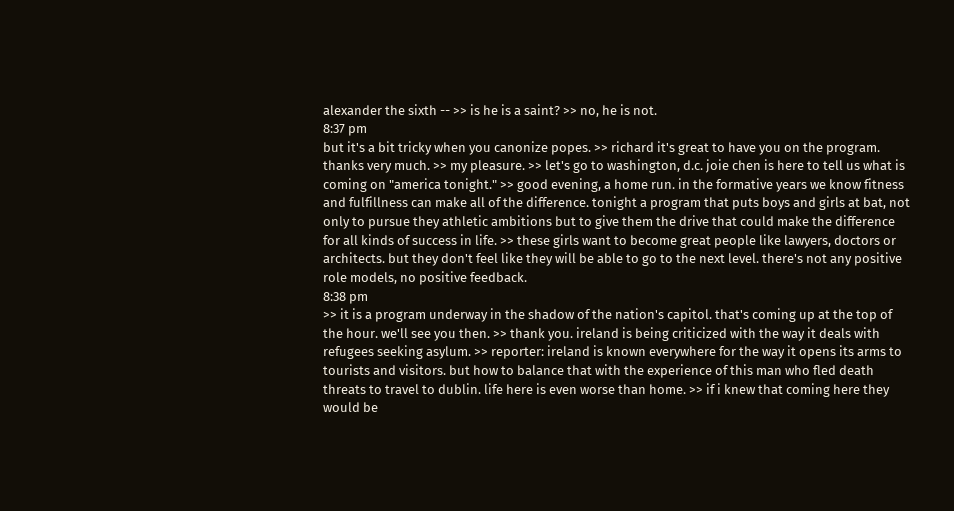alexander the sixth -- >> is he is a saint? >> no, he is not.
8:37 pm
but it's a bit tricky when you canonize popes. >> richard it's great to have you on the program. thanks very much. >> my pleasure. >> let's go to washington, d.c. joie chen is here to tell us what is coming on "america tonight." >> good evening, a home run. in the formative years we know fitness and fulfillness can make all of the difference. tonight a program that puts boys and girls at bat, not only to pursue they athletic ambitions but to give them the drive that could make the difference for all kinds of success in life. >> these girls want to become great people like lawyers, doctors or architects. but they don't feel like they will be able to go to the next level. there's not any positive role models, no positive feedback.
8:38 pm
>> it is a program underway in the shadow of the nation's capitol. that's coming up at the top of the hour. we'll see you then. >> thank you. ireland is being criticized with the way it deals with refugees seeking asylum. >> reporter: ireland is known everywhere for the way it opens its arms to tourists and visitors. but how to balance that with the experience of this man who fled death threats to travel to dublin. life here is even worse than home. >> if i knew that coming here they would be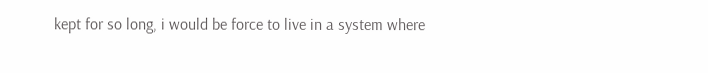kept for so long, i would be force to live in a system where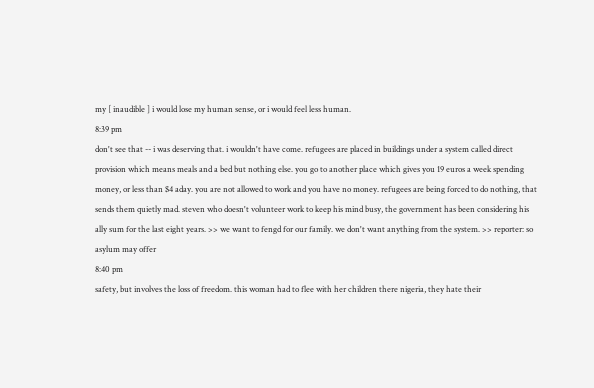my [ inaudible ] i would lose my human sense, or i would feel less human.
8:39 pm
don't see that -- i was deserving that. i wouldn't have come. refugees are placed in buildings under a system called direct provision which means meals and a bed but nothing else. you go to another place which gives you 19 euros a week spending money, or less than $4 aday. you are not allowed to work and you have no money. refugees are being forced to do nothing, that sends them quietly mad. steven who doesn't volunteer work to keep his mind busy, the government has been considering his ally sum for the last eight years. >> we want to fengd for our family. we don't want anything from the system. >> reporter: so asylum may offer
8:40 pm
safety, but involves the loss of freedom. this woman had to flee with her children there nigeria, they hate their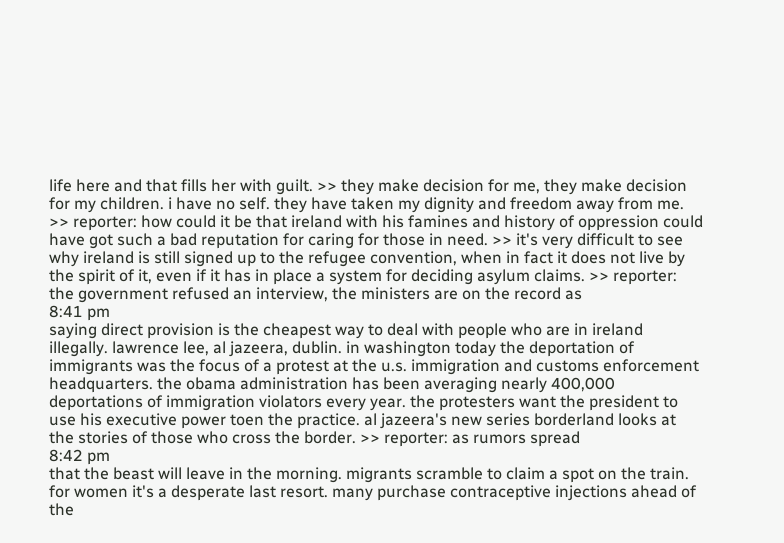life here and that fills her with guilt. >> they make decision for me, they make decision for my children. i have no self. they have taken my dignity and freedom away from me. >> reporter: how could it be that ireland with his famines and history of oppression could have got such a bad reputation for caring for those in need. >> it's very difficult to see why ireland is still signed up to the refugee convention, when in fact it does not live by the spirit of it, even if it has in place a system for deciding asylum claims. >> reporter: the government refused an interview, the ministers are on the record as
8:41 pm
saying direct provision is the cheapest way to deal with people who are in ireland illegally. lawrence lee, al jazeera, dublin. in washington today the deportation of immigrants was the focus of a protest at the u.s. immigration and customs enforcement headquarters. the obama administration has been averaging nearly 400,000 deportations of immigration violators every year. the protesters want the president to use his executive power toen the practice. al jazeera's new series borderland looks at the stories of those who cross the border. >> reporter: as rumors spread
8:42 pm
that the beast will leave in the morning. migrants scramble to claim a spot on the train. for women it's a desperate last resort. many purchase contraceptive injections ahead of the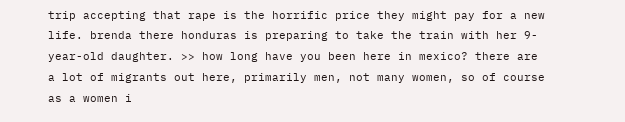trip accepting that rape is the horrific price they might pay for a new life. brenda there honduras is preparing to take the train with her 9-year-old daughter. >> how long have you been here in mexico? there are a lot of migrants out here, primarily men, not many women, so of course as a women i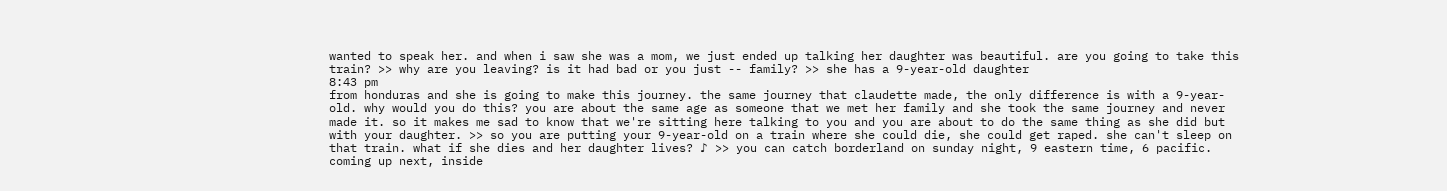wanted to speak her. and when i saw she was a mom, we just ended up talking her daughter was beautiful. are you going to take this train? >> why are you leaving? is it had bad or you just -- family? >> she has a 9-year-old daughter
8:43 pm
from honduras and she is going to make this journey. the same journey that claudette made, the only difference is with a 9-year-old. why would you do this? you are about the same age as someone that we met her family and she took the same journey and never made it. so it makes me sad to know that we're sitting here talking to you and you are about to do the same thing as she did but with your daughter. >> so you are putting your 9-year-old on a train where she could die, she could get raped. she can't sleep on that train. what if she dies and her daughter lives? ♪ >> you can catch borderland on sunday night, 9 eastern time, 6 pacific. coming up next, inside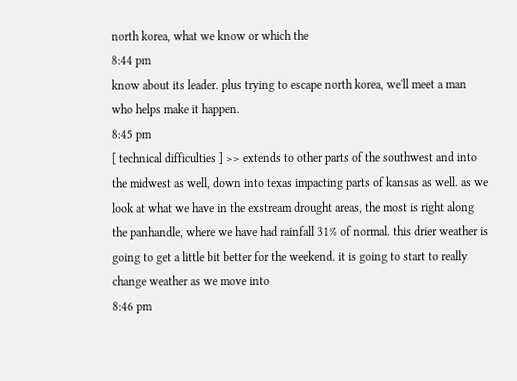north korea, what we know or which the
8:44 pm
know about its leader. plus trying to escape north korea, we'll meet a man who helps make it happen.
8:45 pm
[ technical difficulties ] >> extends to other parts of the southwest and into the midwest as well, down into texas impacting parts of kansas as well. as we look at what we have in the exstream drought areas, the most is right along the panhandle, where we have had rainfall 31% of normal. this drier weather is going to get a little bit better for the weekend. it is going to start to really change weather as we move into
8:46 pm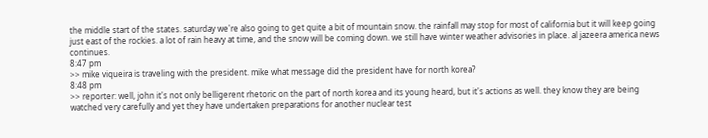the middle start of the states. saturday we're also going to get quite a bit of mountain snow. the rainfall may stop for most of california but it will keep going just east of the rockies. a lot of rain heavy at time, and the snow will be coming down. we still have winter weather advisories in place. al jazeera america news continues.
8:47 pm
>> mike viqueira is traveling with the president. mike what message did the president have for north korea?
8:48 pm
>> reporter: well, john it's not only belligerent rhetoric on the part of north korea and its young heard, but it's actions as well. they know they are being watched very carefully and yet they have undertaken preparations for another nuclear test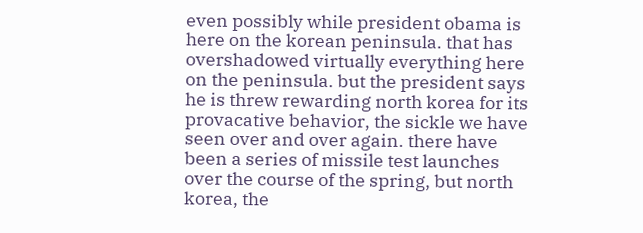even possibly while president obama is here on the korean peninsula. that has overshadowed virtually everything here on the peninsula. but the president says he is threw rewarding north korea for its provacative behavior, the sickle we have seen over and over again. there have been a series of missile test launches over the course of the spring, but north korea, the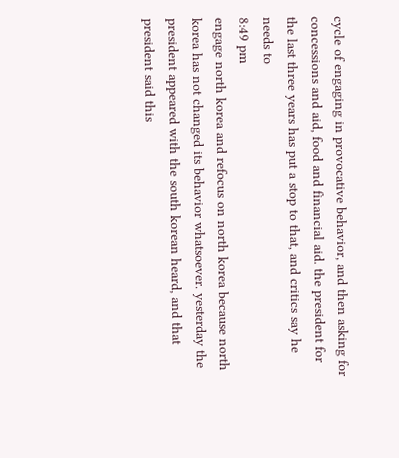cycle of engaging in provocative behavior, and then asking for concessions and aid, food and financial aid. the president for the last three years has put a stop to that, and critics say he needs to
8:49 pm
engage north korea and refocus on north korea because north korea has not changed its behavior whatsoever. yesterday the president appeared with the south korean heard, and that president said this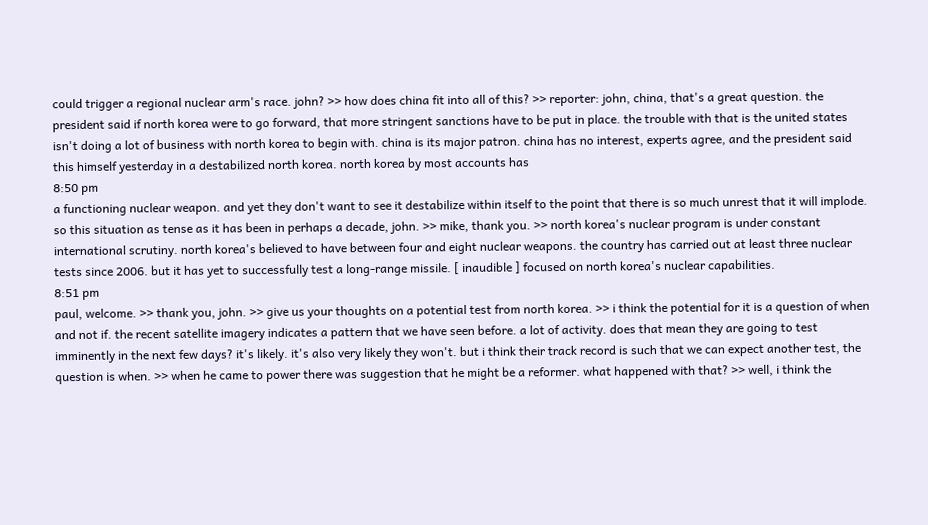could trigger a regional nuclear arm's race. john? >> how does china fit into all of this? >> reporter: john, china, that's a great question. the president said if north korea were to go forward, that more stringent sanctions have to be put in place. the trouble with that is the united states isn't doing a lot of business with north korea to begin with. china is its major patron. china has no interest, experts agree, and the president said this himself yesterday in a destabilized north korea. north korea by most accounts has
8:50 pm
a functioning nuclear weapon. and yet they don't want to see it destabilize within itself to the point that there is so much unrest that it will implode. so this situation as tense as it has been in perhaps a decade, john. >> mike, thank you. >> north korea's nuclear program is under constant international scrutiny. north korea's believed to have between four and eight nuclear weapons. the country has carried out at least three nuclear tests since 2006. but it has yet to successfully test a long-range missile. [ inaudible ] focused on north korea's nuclear capabilities.
8:51 pm
paul, welcome. >> thank you, john. >> give us your thoughts on a potential test from north korea. >> i think the potential for it is a question of when and not if. the recent satellite imagery indicates a pattern that we have seen before. a lot of activity. does that mean they are going to test imminently in the next few days? it's likely. it's also very likely they won't. but i think their track record is such that we can expect another test, the question is when. >> when he came to power there was suggestion that he might be a reformer. what happened with that? >> well, i think the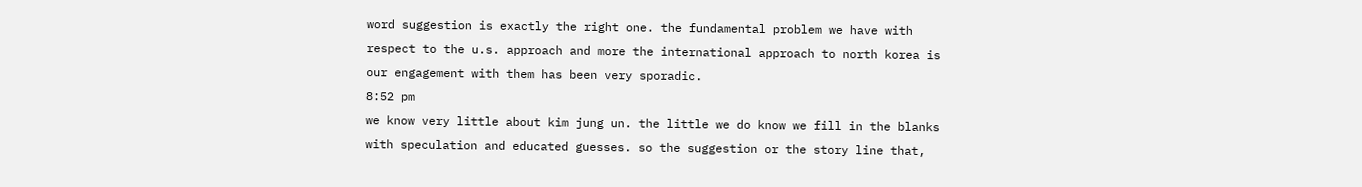word suggestion is exactly the right one. the fundamental problem we have with respect to the u.s. approach and more the international approach to north korea is our engagement with them has been very sporadic.
8:52 pm
we know very little about kim jung un. the little we do know we fill in the blanks with speculation and educated guesses. so the suggestion or the story line that,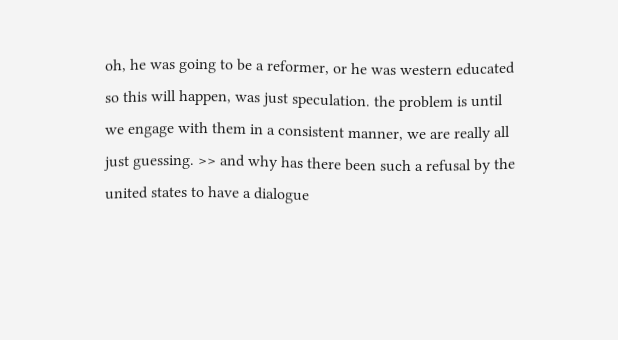oh, he was going to be a reformer, or he was western educated so this will happen, was just speculation. the problem is until we engage with them in a consistent manner, we are really all just guessing. >> and why has there been such a refusal by the united states to have a dialogue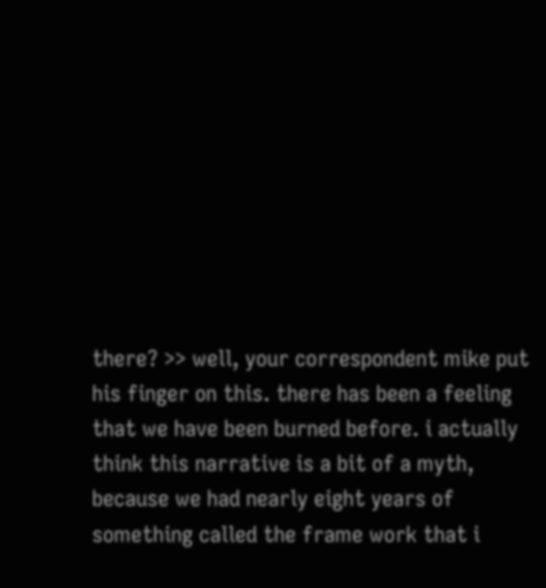there? >> well, your correspondent mike put his finger on this. there has been a feeling that we have been burned before. i actually think this narrative is a bit of a myth, because we had nearly eight years of something called the frame work that i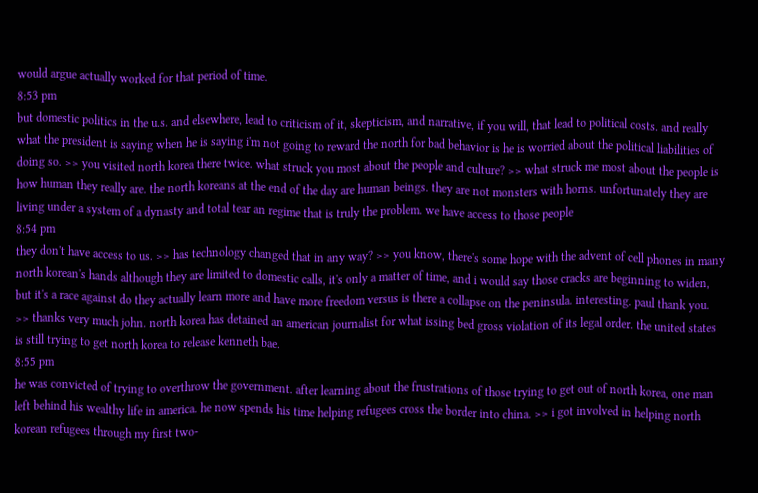would argue actually worked for that period of time.
8:53 pm
but domestic politics in the u.s. and elsewhere, lead to criticism of it, skepticism, and narrative, if you will, that lead to political costs. and really what the president is saying when he is saying i'm not going to reward the north for bad behavior is he is worried about the political liabilities of doing so. >> you visited north korea there twice. what struck you most about the people and culture? >> what struck me most about the people is how human they really are. the north koreans at the end of the day are human beings. they are not monsters with horns. unfortunately they are living under a system of a dynasty and total tear an regime that is truly the problem. we have access to those people
8:54 pm
they don't have access to us. >> has technology changed that in any way? >> you know, there's some hope with the advent of cell phones in many north korean's hands although they are limited to domestic calls, it's only a matter of time, and i would say those cracks are beginning to widen, but it's a race against do they actually learn more and have more freedom versus is there a collapse on the peninsula. interesting. paul thank you. >> thanks very much john. north korea has detained an american journalist for what issing bed gross violation of its legal order. the united states is still trying to get north korea to release kenneth bae.
8:55 pm
he was convicted of trying to overthrow the government. after learning about the frustrations of those trying to get out of north korea, one man left behind his wealthy life in america. he now spends his time helping refugees cross the border into china. >> i got involved in helping north korean refugees through my first two-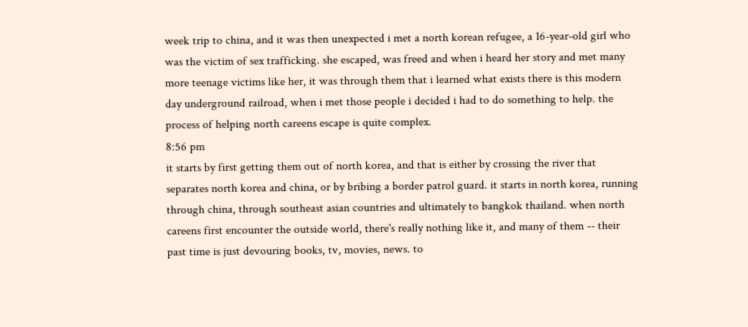week trip to china, and it was then unexpected i met a north korean refugee, a 16-year-old girl who was the victim of sex trafficking. she escaped, was freed and when i heard her story and met many more teenage victims like her, it was through them that i learned what exists there is this modern day underground railroad, when i met those people i decided i had to do something to help. the process of helping north careens escape is quite complex.
8:56 pm
it starts by first getting them out of north korea, and that is either by crossing the river that separates north korea and china, or by bribing a border patrol guard. it starts in north korea, running through china, through southeast asian countries and ultimately to bangkok thailand. when north careens first encounter the outside world, there's really nothing like it, and many of them -- their past time is just devouring books, tv, movies, news. to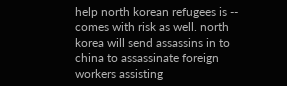help north korean refugees is -- comes with risk as well. north korea will send assassins in to china to assassinate foreign workers assisting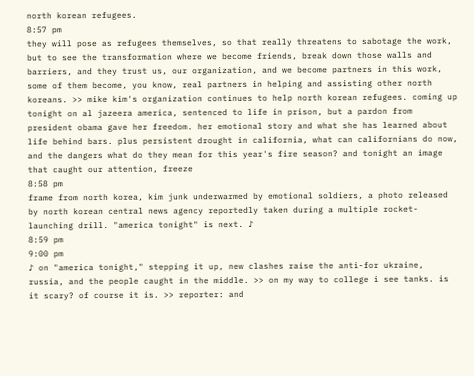north korean refugees.
8:57 pm
they will pose as refugees themselves, so that really threatens to sabotage the work, but to see the transformation where we become friends, break down those walls and barriers, and they trust us, our organization, and we become partners in this work, some of them become, you know, real partners in helping and assisting other north koreans. >> mike kim's organization continues to help north korean refugees. coming up tonight on al jazeera america, sentenced to life in prison, but a pardon from president obama gave her freedom. her emotional story and what she has learned about life behind bars. plus persistent drought in california, what can californians do now, and the dangers what do they mean for this year's fire season? and tonight an image that caught our attention, freeze
8:58 pm
frame from north korea, kim junk underwarmed by emotional soldiers, a photo released by north korean central news agency reportedly taken during a multiple rocket-launching drill. "america tonight" is next. ♪
8:59 pm
9:00 pm
♪ on "america tonight," stepping it up, new clashes raise the anti-for ukraine, russia, and the people caught in the middle. >> on my way to college i see tanks. is it scary? of course it is. >> reporter: and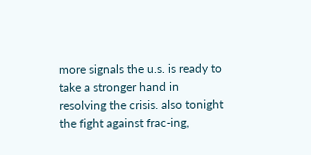more signals the u.s. is ready to take a stronger hand in resolving the crisis. also tonight the fight against frac-ing,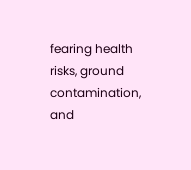fearing health risks, ground contamination, and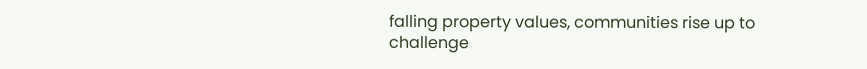falling property values, communities rise up to challenge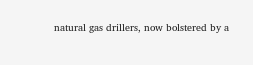natural gas drillers, now bolstered by a